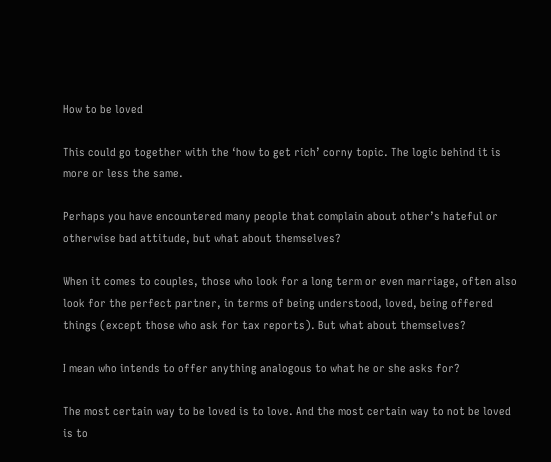How to be loved

This could go together with the ‘how to get rich’ corny topic. The logic behind it is more or less the same.

Perhaps you have encountered many people that complain about other’s hateful or otherwise bad attitude, but what about themselves?

When it comes to couples, those who look for a long term or even marriage, often also look for the perfect partner, in terms of being understood, loved, being offered things (except those who ask for tax reports). But what about themselves?

I mean who intends to offer anything analogous to what he or she asks for?

The most certain way to be loved is to love. And the most certain way to not be loved is to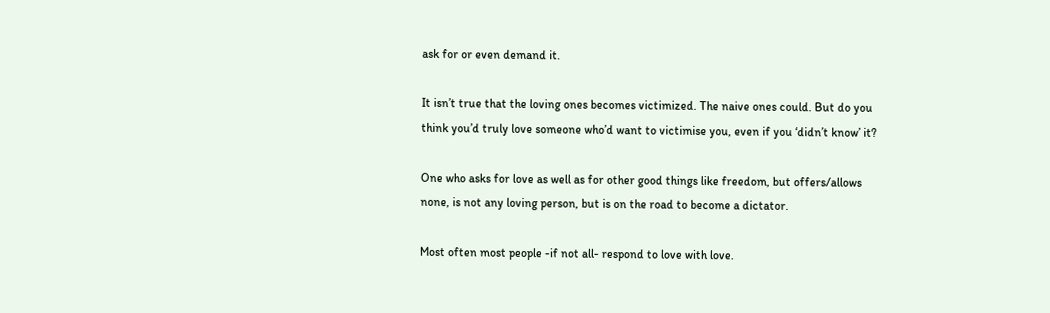ask for or even demand it.

It isn’t true that the loving ones becomes victimized. The naive ones could. But do you think you’d truly love someone who’d want to victimise you, even if you ‘didn’t know’ it?

One who asks for love as well as for other good things like freedom, but offers/allows none, is not any loving person, but is on the road to become a dictator.

Most often most people -if not all- respond to love with love.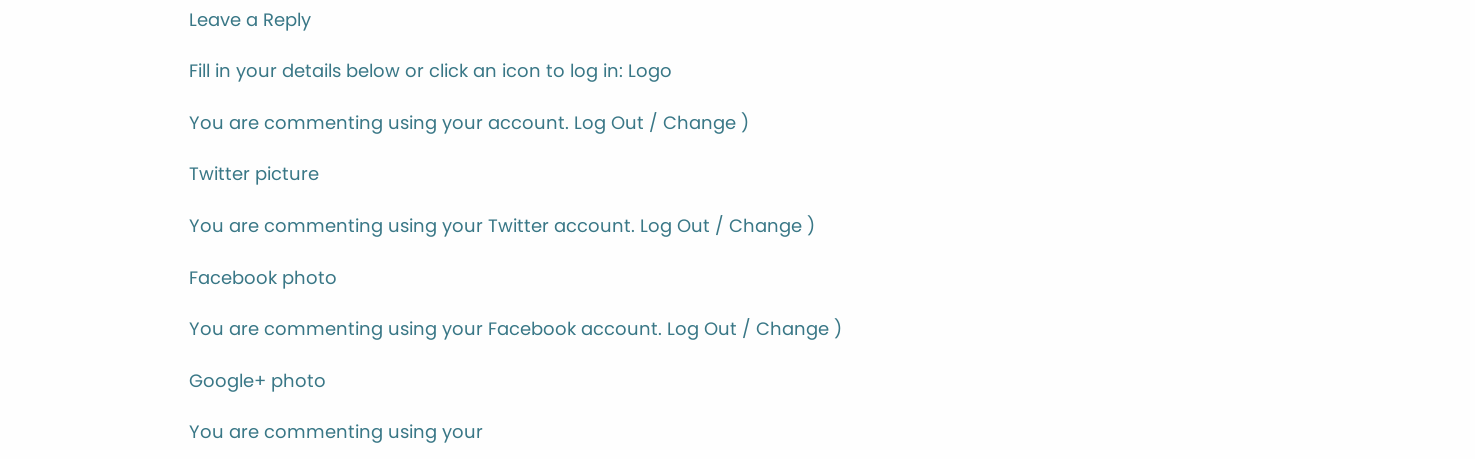Leave a Reply

Fill in your details below or click an icon to log in: Logo

You are commenting using your account. Log Out / Change )

Twitter picture

You are commenting using your Twitter account. Log Out / Change )

Facebook photo

You are commenting using your Facebook account. Log Out / Change )

Google+ photo

You are commenting using your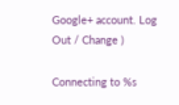Google+ account. Log Out / Change )

Connecting to %s